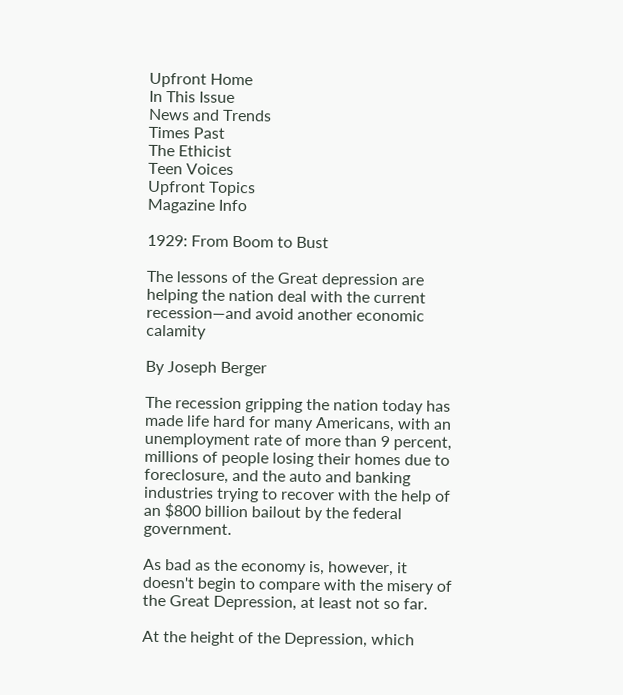Upfront Home
In This Issue
News and Trends
Times Past
The Ethicist
Teen Voices
Upfront Topics
Magazine Info

1929: From Boom to Bust

The lessons of the Great depression are helping the nation deal with the current recession—and avoid another economic calamity

By Joseph Berger

The recession gripping the nation today has made life hard for many Americans, with an unemployment rate of more than 9 percent, millions of people losing their homes due to foreclosure, and the auto and banking industries trying to recover with the help of an $800 billion bailout by the federal government.

As bad as the economy is, however, it doesn't begin to compare with the misery of the Great Depression, at least not so far.

At the height of the Depression, which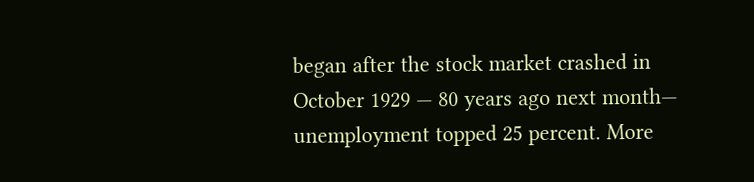began after the stock market crashed in October 1929 — 80 years ago next month— unemployment topped 25 percent. More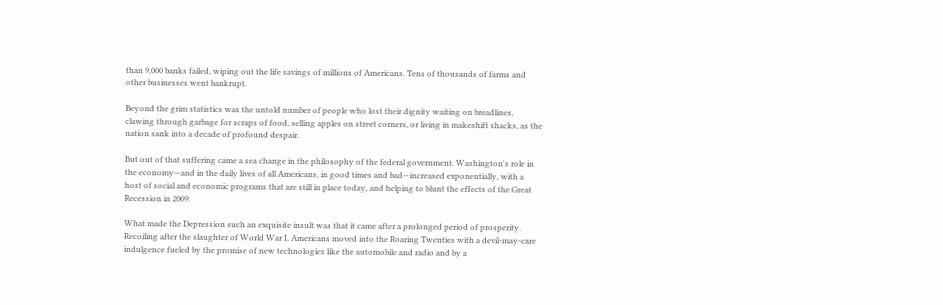than 9,000 banks failed, wiping out the life savings of millions of Americans. Tens of thousands of farms and other businesses went bankrupt.

Beyond the grim statistics was the untold number of people who lost their dignity waiting on breadlines, clawing through garbage for scraps of food, selling apples on street corners, or living in makeshift shacks, as the nation sank into a decade of profound despair.

But out of that suffering came a sea change in the philosophy of the federal government. Washington's role in the economy—and in the daily lives of all Americans, in good times and bad—increased exponentially, with a host of social and economic programs that are still in place today, and helping to blunt the effects of the Great Recession in 2009.

What made the Depression such an exquisite insult was that it came after a prolonged period of prosperity. Recoiling after the slaughter of World War I, Americans moved into the Roaring Twenties with a devil-may-care indulgence fueled by the promise of new technologies like the automobile and radio and by a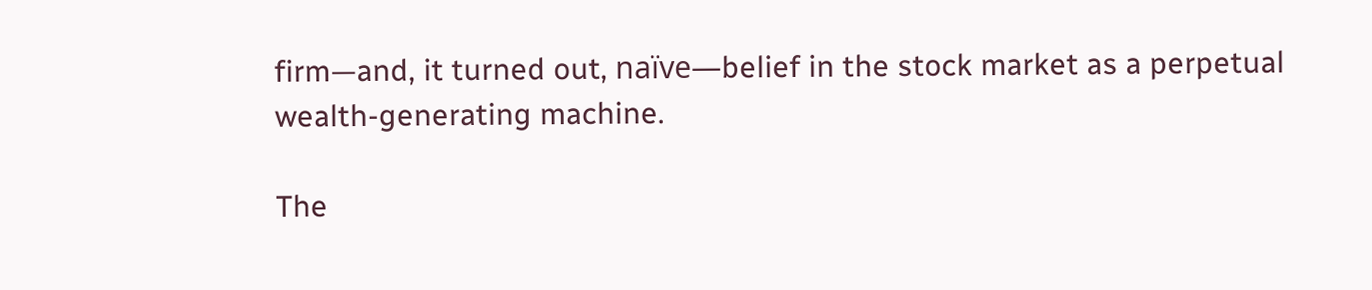firm—and, it turned out, naïve—belief in the stock market as a perpetual wealth-generating machine.

The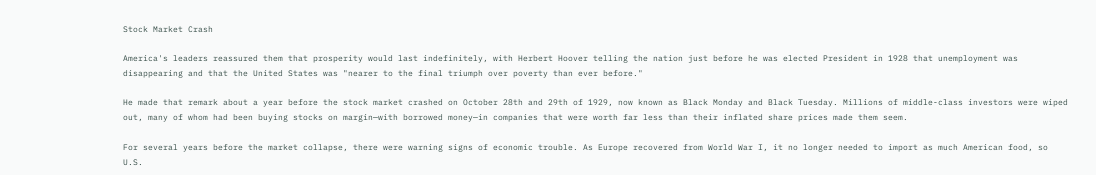Stock Market Crash

America's leaders reassured them that prosperity would last indefinitely, with Herbert Hoover telling the nation just before he was elected President in 1928 that unemployment was disappearing and that the United States was "nearer to the final triumph over poverty than ever before."

He made that remark about a year before the stock market crashed on October 28th and 29th of 1929, now known as Black Monday and Black Tuesday. Millions of middle-class investors were wiped out, many of whom had been buying stocks on margin—with borrowed money—in companies that were worth far less than their inflated share prices made them seem.

For several years before the market collapse, there were warning signs of economic trouble. As Europe recovered from World War I, it no longer needed to import as much American food, so U.S.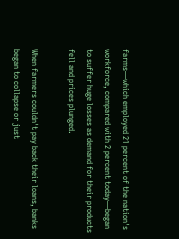farms—which employed 21 percent of the nation's workforce, compared with 2 percent today—began to suffer huge losses as demand for their products fell and prices plunged.

When farmers couldn't pay back their loans, banks began to collapse or just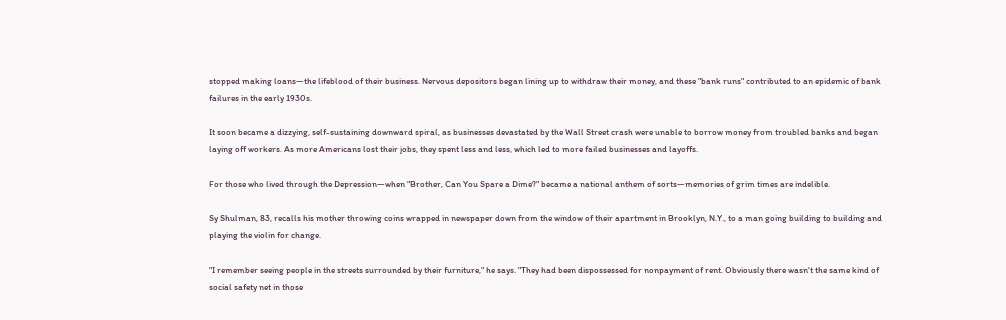stopped making loans—the lifeblood of their business. Nervous depositors began lining up to withdraw their money, and these "bank runs" contributed to an epidemic of bank failures in the early 1930s.

It soon became a dizzying, self-sustaining downward spiral, as businesses devastated by the Wall Street crash were unable to borrow money from troubled banks and began laying off workers. As more Americans lost their jobs, they spent less and less, which led to more failed businesses and layoffs.

For those who lived through the Depression—when "Brother, Can You Spare a Dime?" became a national anthem of sorts—memories of grim times are indelible.

Sy Shulman, 83, recalls his mother throwing coins wrapped in newspaper down from the window of their apartment in Brooklyn, N.Y., to a man going building to building and playing the violin for change.

"I remember seeing people in the streets surrounded by their furniture," he says. "They had been dispossessed for nonpayment of rent. Obviously there wasn't the same kind of social safety net in those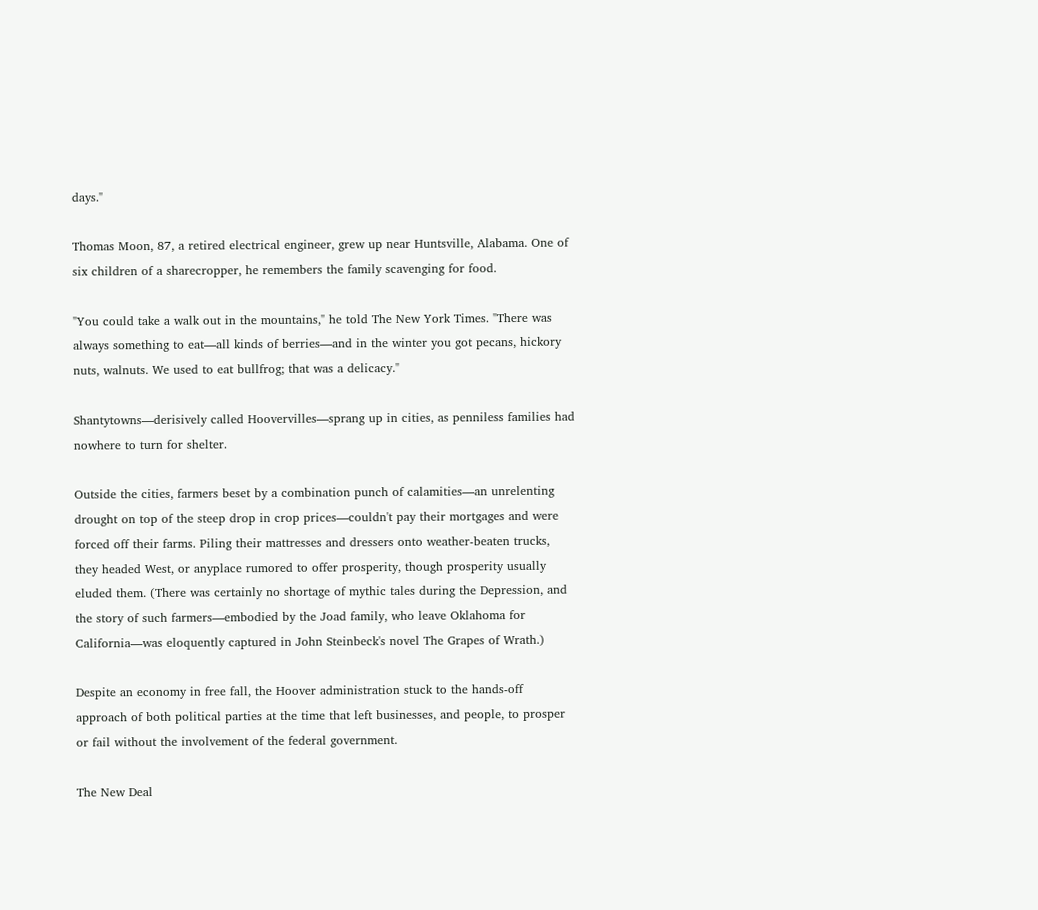days."

Thomas Moon, 87, a retired electrical engineer, grew up near Huntsville, Alabama. One of six children of a sharecropper, he remembers the family scavenging for food.

"You could take a walk out in the mountains," he told The New York Times. "There was always something to eat—all kinds of berries—and in the winter you got pecans, hickory nuts, walnuts. We used to eat bullfrog; that was a delicacy."

Shantytowns—derisively called Hoovervilles—sprang up in cities, as penniless families had nowhere to turn for shelter.

Outside the cities, farmers beset by a combination punch of calamities—an unrelenting drought on top of the steep drop in crop prices—couldn't pay their mortgages and were forced off their farms. Piling their mattresses and dressers onto weather-beaten trucks, they headed West, or anyplace rumored to offer prosperity, though prosperity usually eluded them. (There was certainly no shortage of mythic tales during the Depression, and the story of such farmers—embodied by the Joad family, who leave Oklahoma for California—was eloquently captured in John Steinbeck's novel The Grapes of Wrath.)

Despite an economy in free fall, the Hoover administration stuck to the hands-off approach of both political parties at the time that left businesses, and people, to prosper or fail without the involvement of the federal government.

The New Deal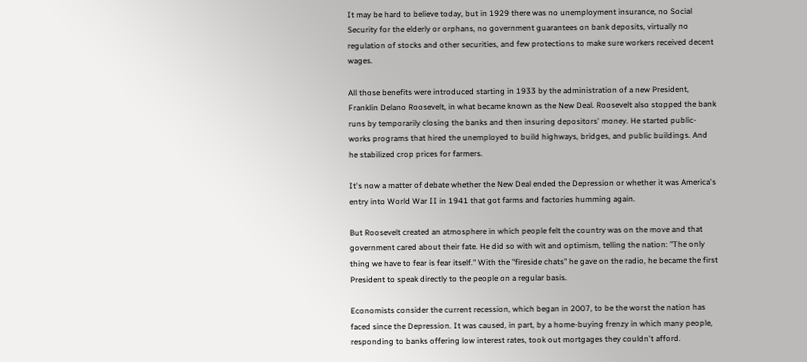It may be hard to believe today, but in 1929 there was no unemployment insurance, no Social Security for the elderly or orphans, no government guarantees on bank deposits, virtually no regulation of stocks and other securities, and few protections to make sure workers received decent wages.

All those benefits were introduced starting in 1933 by the administration of a new President, Franklin Delano Roosevelt, in what became known as the New Deal. Roosevelt also stopped the bank runs by temporarily closing the banks and then insuring depositors' money. He started public-works programs that hired the unemployed to build highways, bridges, and public buildings. And he stabilized crop prices for farmers.

It's now a matter of debate whether the New Deal ended the Depression or whether it was America's entry into World War II in 1941 that got farms and factories humming again.

But Roosevelt created an atmosphere in which people felt the country was on the move and that government cared about their fate. He did so with wit and optimism, telling the nation: "The only thing we have to fear is fear itself." With the "fireside chats" he gave on the radio, he became the first President to speak directly to the people on a regular basis.

Economists consider the current recession, which began in 2007, to be the worst the nation has faced since the Depression. It was caused, in part, by a home-buying frenzy in which many people, responding to banks offering low interest rates, took out mortgages they couldn't afford.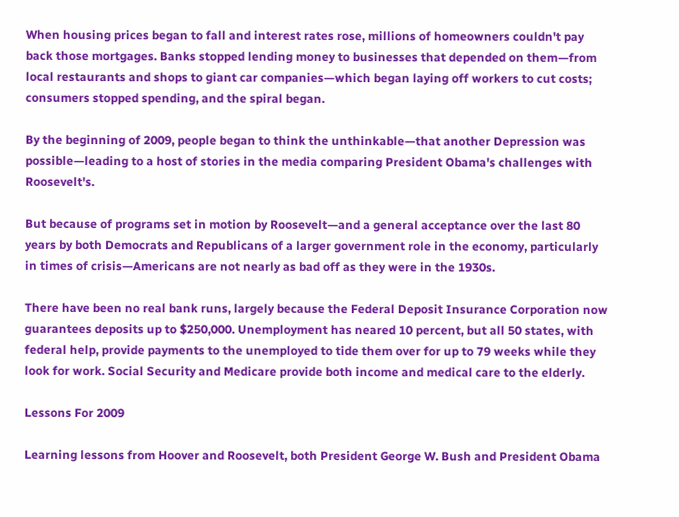When housing prices began to fall and interest rates rose, millions of homeowners couldn't pay back those mortgages. Banks stopped lending money to businesses that depended on them—from local restaurants and shops to giant car companies—which began laying off workers to cut costs; consumers stopped spending, and the spiral began.

By the beginning of 2009, people began to think the unthinkable—that another Depression was possible—leading to a host of stories in the media comparing President Obama's challenges with Roosevelt's.

But because of programs set in motion by Roosevelt—and a general acceptance over the last 80 years by both Democrats and Republicans of a larger government role in the economy, particularly in times of crisis—Americans are not nearly as bad off as they were in the 1930s.

There have been no real bank runs, largely because the Federal Deposit Insurance Corporation now guarantees deposits up to $250,000. Unemployment has neared 10 percent, but all 50 states, with federal help, provide payments to the unemployed to tide them over for up to 79 weeks while they look for work. Social Security and Medicare provide both income and medical care to the elderly.

Lessons For 2009

Learning lessons from Hoover and Roosevelt, both President George W. Bush and President Obama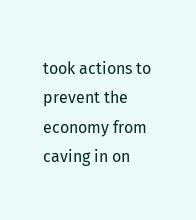took actions to prevent the economy from caving in on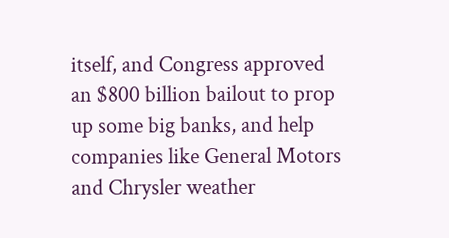itself, and Congress approved an $800 billion bailout to prop up some big banks, and help companies like General Motors and Chrysler weather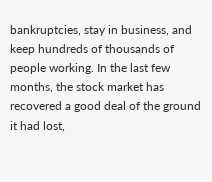bankruptcies, stay in business, and keep hundreds of thousands of people working. In the last few months, the stock market has recovered a good deal of the ground it had lost,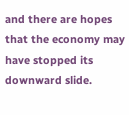and there are hopes that the economy may have stopped its downward slide.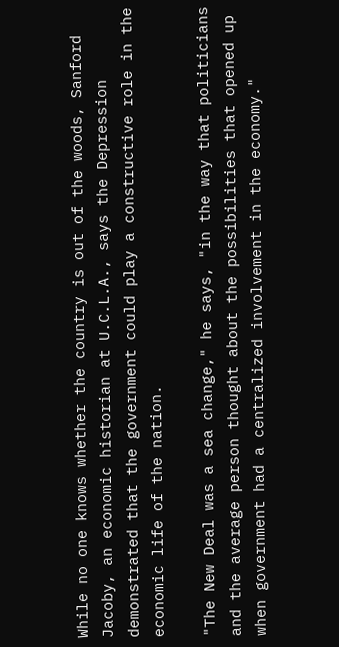While no one knows whether the country is out of the woods, Sanford Jacoby, an economic historian at U.C.L.A., says the Depression demonstrated that the government could play a constructive role in the economic life of the nation.

"The New Deal was a sea change," he says, "in the way that politicians and the average person thought about the possibilities that opened up when government had a centralized involvement in the economy."